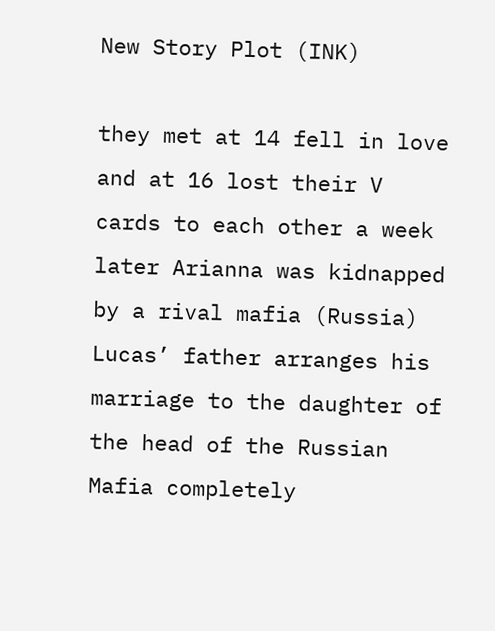New Story Plot (INK)

they met at 14 fell in love and at 16 lost their V cards to each other a week later Arianna was kidnapped by a rival mafia (Russia) Lucas’ father arranges his marriage to the daughter of the head of the Russian Mafia completely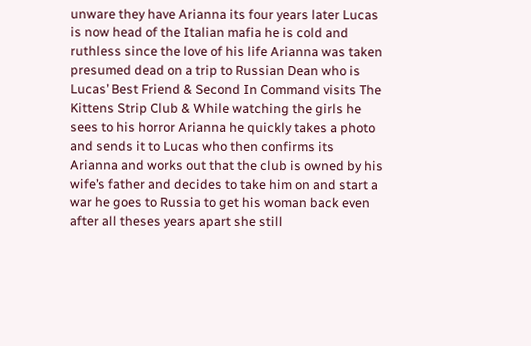unware they have Arianna its four years later Lucas is now head of the Italian mafia he is cold and ruthless since the love of his life Arianna was taken presumed dead on a trip to Russian Dean who is Lucas’ Best Friend & Second In Command visits The Kittens Strip Club & While watching the girls he sees to his horror Arianna he quickly takes a photo and sends it to Lucas who then confirms its Arianna and works out that the club is owned by his wife’s father and decides to take him on and start a war he goes to Russia to get his woman back even after all theses years apart she still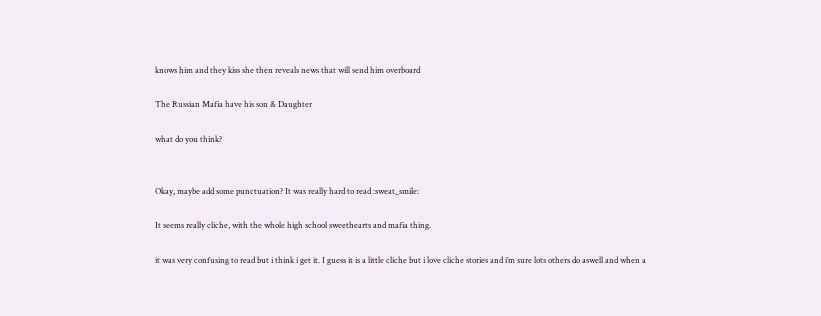knows him and they kiss she then reveals news that will send him overboard

The Russian Mafia have his son & Daughter

what do you think?


Okay, maybe add some punctuation? It was really hard to read :sweat_smile:

It seems really cliche, with the whole high school sweethearts and mafia thing.

it was very confusing to read but i think i get it. I guess it is a little cliche but i love cliche stories and i’m sure lots others do aswell and when a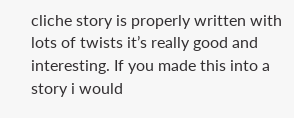cliche story is properly written with lots of twists it’s really good and interesting. If you made this into a story i would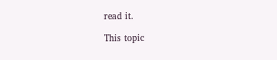read it.

This topic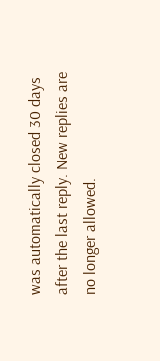was automatically closed 30 days after the last reply. New replies are no longer allowed.